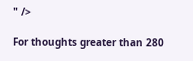" />

For thoughts greater than 280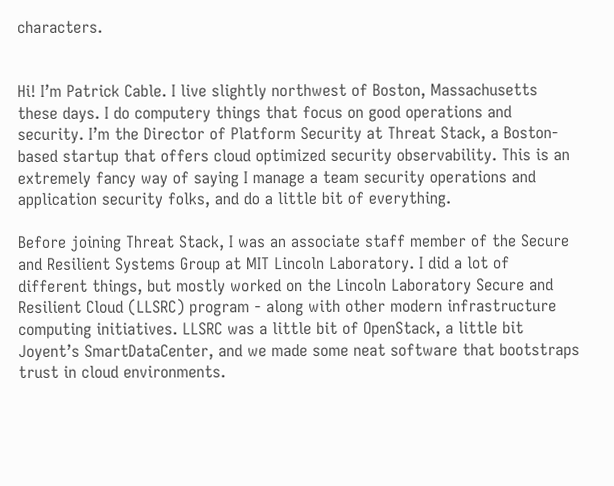characters.


Hi! I’m Patrick Cable. I live slightly northwest of Boston, Massachusetts these days. I do computery things that focus on good operations and security. I’m the Director of Platform Security at Threat Stack, a Boston-based startup that offers cloud optimized security observability. This is an extremely fancy way of saying I manage a team security operations and application security folks, and do a little bit of everything.

Before joining Threat Stack, I was an associate staff member of the Secure and Resilient Systems Group at MIT Lincoln Laboratory. I did a lot of different things, but mostly worked on the Lincoln Laboratory Secure and Resilient Cloud (LLSRC) program - along with other modern infrastructure computing initiatives. LLSRC was a little bit of OpenStack, a little bit Joyent’s SmartDataCenter, and we made some neat software that bootstraps trust in cloud environments.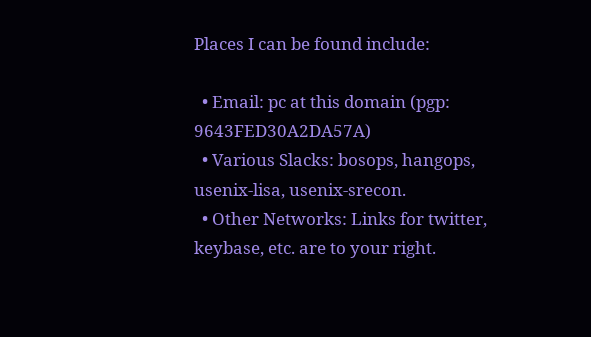Places I can be found include:

  • Email: pc at this domain (pgp: 9643FED30A2DA57A)
  • Various Slacks: bosops, hangops, usenix-lisa, usenix-srecon.
  • Other Networks: Links for twitter, keybase, etc. are to your right.